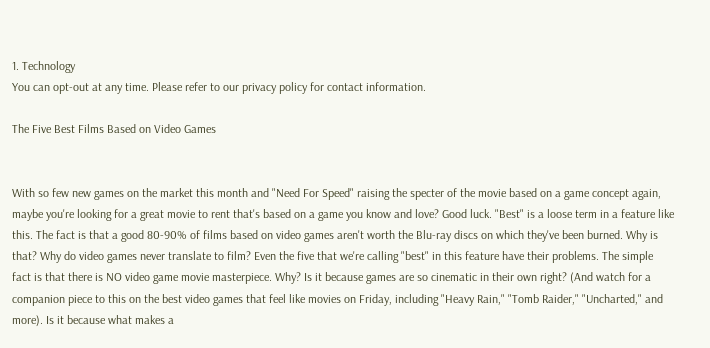1. Technology
You can opt-out at any time. Please refer to our privacy policy for contact information.

The Five Best Films Based on Video Games


With so few new games on the market this month and "Need For Speed" raising the specter of the movie based on a game concept again, maybe you're looking for a great movie to rent that's based on a game you know and love? Good luck. "Best" is a loose term in a feature like this. The fact is that a good 80-90% of films based on video games aren't worth the Blu-ray discs on which they've been burned. Why is that? Why do video games never translate to film? Even the five that we're calling "best" in this feature have their problems. The simple fact is that there is NO video game movie masterpiece. Why? Is it because games are so cinematic in their own right? (And watch for a companion piece to this on the best video games that feel like movies on Friday, including "Heavy Rain," "Tomb Raider," "Uncharted," and more). Is it because what makes a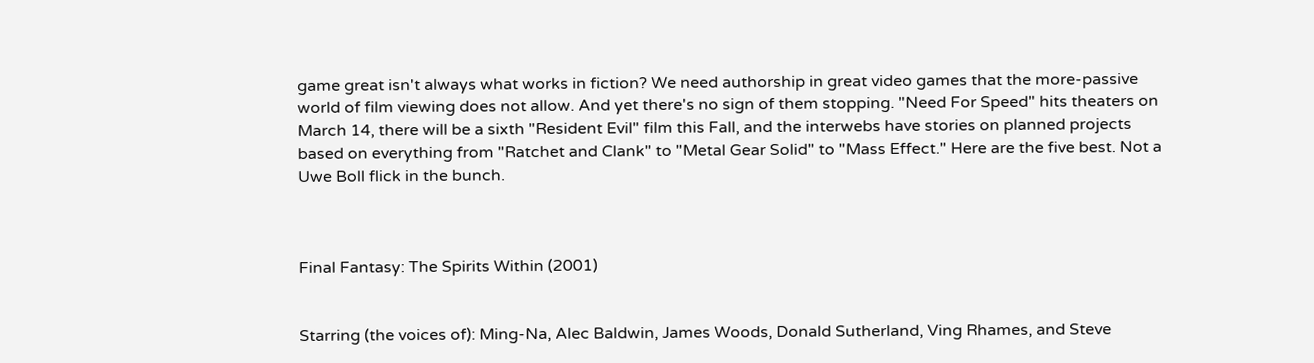game great isn't always what works in fiction? We need authorship in great video games that the more-passive world of film viewing does not allow. And yet there's no sign of them stopping. "Need For Speed" hits theaters on March 14, there will be a sixth "Resident Evil" film this Fall, and the interwebs have stories on planned projects based on everything from "Ratchet and Clank" to "Metal Gear Solid" to "Mass Effect." Here are the five best. Not a Uwe Boll flick in the bunch.



Final Fantasy: The Spirits Within (2001)


Starring (the voices of): Ming-Na, Alec Baldwin, James Woods, Donald Sutherland, Ving Rhames, and Steve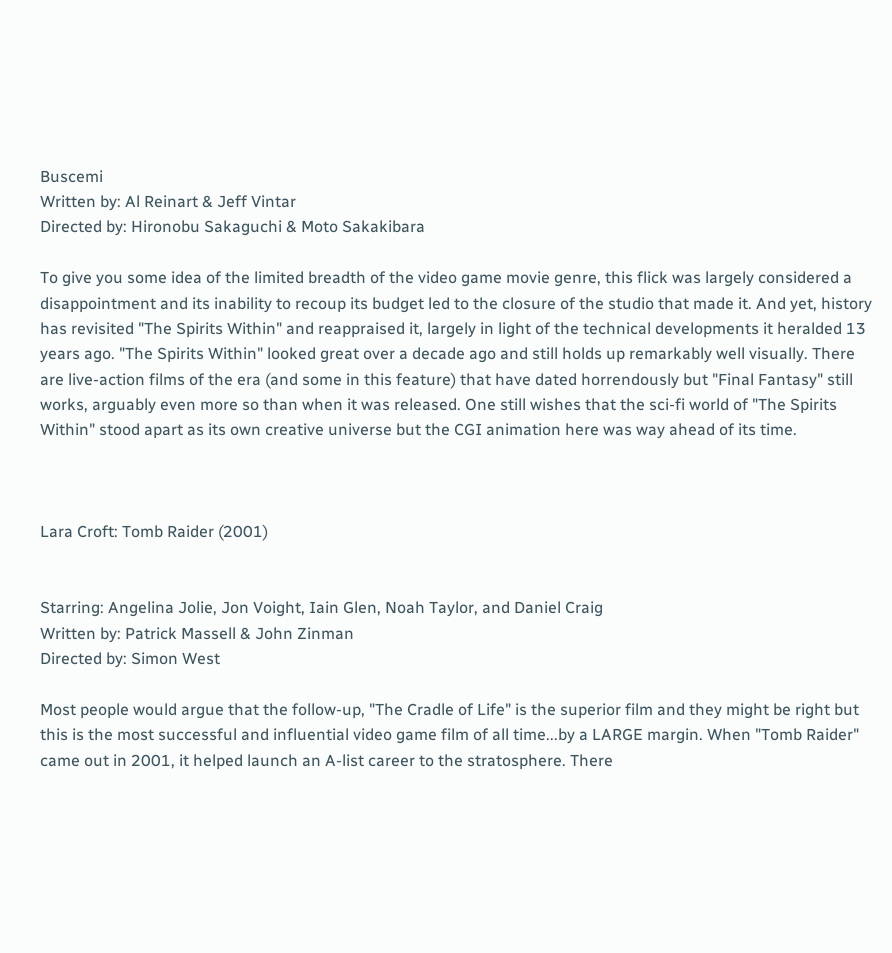Buscemi
Written by: Al Reinart & Jeff Vintar
Directed by: Hironobu Sakaguchi & Moto Sakakibara

To give you some idea of the limited breadth of the video game movie genre, this flick was largely considered a disappointment and its inability to recoup its budget led to the closure of the studio that made it. And yet, history has revisited "The Spirits Within" and reappraised it, largely in light of the technical developments it heralded 13 years ago. "The Spirits Within" looked great over a decade ago and still holds up remarkably well visually. There are live-action films of the era (and some in this feature) that have dated horrendously but "Final Fantasy" still works, arguably even more so than when it was released. One still wishes that the sci-fi world of "The Spirits Within" stood apart as its own creative universe but the CGI animation here was way ahead of its time.



Lara Croft: Tomb Raider (2001)


Starring: Angelina Jolie, Jon Voight, Iain Glen, Noah Taylor, and Daniel Craig
Written by: Patrick Massell & John Zinman
Directed by: Simon West

Most people would argue that the follow-up, "The Cradle of Life" is the superior film and they might be right but this is the most successful and influential video game film of all time...by a LARGE margin. When "Tomb Raider" came out in 2001, it helped launch an A-list career to the stratosphere. There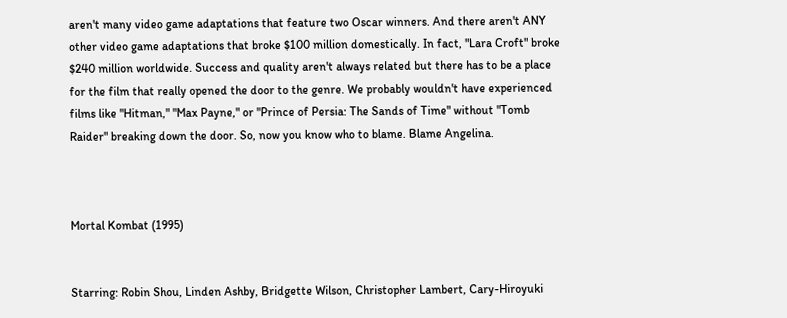aren't many video game adaptations that feature two Oscar winners. And there aren't ANY other video game adaptations that broke $100 million domestically. In fact, "Lara Croft" broke $240 million worldwide. Success and quality aren't always related but there has to be a place for the film that really opened the door to the genre. We probably wouldn't have experienced films like "Hitman," "Max Payne," or "Prince of Persia: The Sands of Time" without "Tomb Raider" breaking down the door. So, now you know who to blame. Blame Angelina.



Mortal Kombat (1995)


Starring: Robin Shou, Linden Ashby, Bridgette Wilson, Christopher Lambert, Cary-Hiroyuki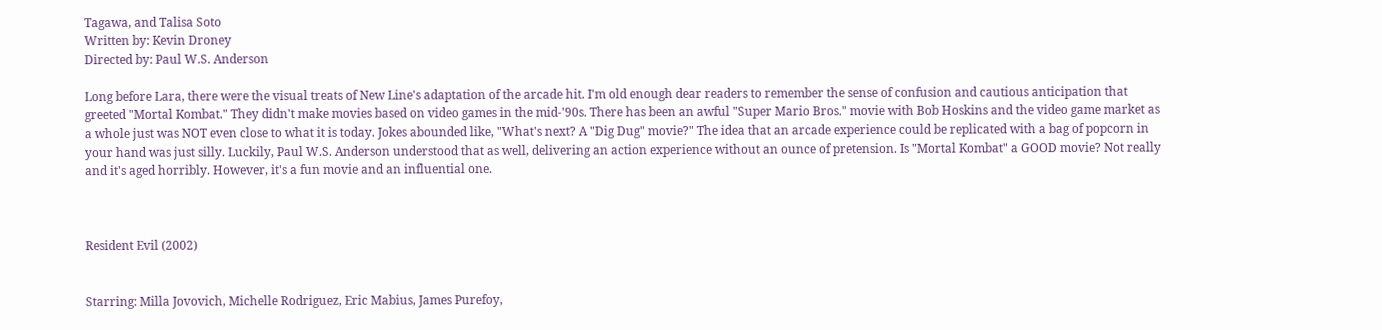Tagawa, and Talisa Soto
Written by: Kevin Droney
Directed by: Paul W.S. Anderson

Long before Lara, there were the visual treats of New Line's adaptation of the arcade hit. I'm old enough dear readers to remember the sense of confusion and cautious anticipation that greeted "Mortal Kombat." They didn't make movies based on video games in the mid-'90s. There has been an awful "Super Mario Bros." movie with Bob Hoskins and the video game market as a whole just was NOT even close to what it is today. Jokes abounded like, "What's next? A "Dig Dug" movie?" The idea that an arcade experience could be replicated with a bag of popcorn in your hand was just silly. Luckily, Paul W.S. Anderson understood that as well, delivering an action experience without an ounce of pretension. Is "Mortal Kombat" a GOOD movie? Not really and it's aged horribly. However, it's a fun movie and an influential one.



Resident Evil (2002)


Starring: Milla Jovovich, Michelle Rodriguez, Eric Mabius, James Purefoy,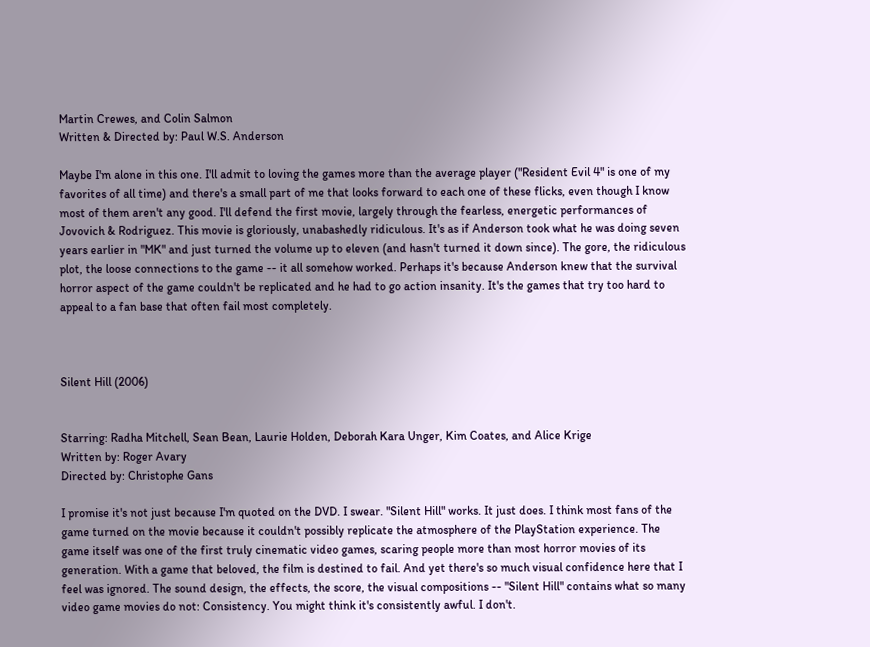Martin Crewes, and Colin Salmon
Written & Directed by: Paul W.S. Anderson

Maybe I'm alone in this one. I'll admit to loving the games more than the average player ("Resident Evil 4" is one of my favorites of all time) and there's a small part of me that looks forward to each one of these flicks, even though I know most of them aren't any good. I'll defend the first movie, largely through the fearless, energetic performances of Jovovich & Rodriguez. This movie is gloriously, unabashedly ridiculous. It's as if Anderson took what he was doing seven years earlier in "MK" and just turned the volume up to eleven (and hasn't turned it down since). The gore, the ridiculous plot, the loose connections to the game -- it all somehow worked. Perhaps it's because Anderson knew that the survival horror aspect of the game couldn't be replicated and he had to go action insanity. It's the games that try too hard to appeal to a fan base that often fail most completely.



Silent Hill (2006)


Starring: Radha Mitchell, Sean Bean, Laurie Holden, Deborah Kara Unger, Kim Coates, and Alice Krige
Written by: Roger Avary
Directed by: Christophe Gans

I promise it's not just because I'm quoted on the DVD. I swear. "Silent Hill" works. It just does. I think most fans of the game turned on the movie because it couldn't possibly replicate the atmosphere of the PlayStation experience. The game itself was one of the first truly cinematic video games, scaring people more than most horror movies of its generation. With a game that beloved, the film is destined to fail. And yet there's so much visual confidence here that I feel was ignored. The sound design, the effects, the score, the visual compositions -- "Silent Hill" contains what so many video game movies do not: Consistency. You might think it's consistently awful. I don't.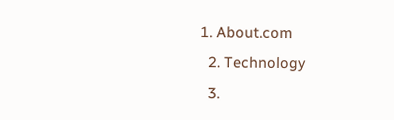1. About.com
  2. Technology
  3.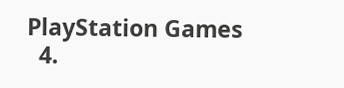PlayStation Games
  4.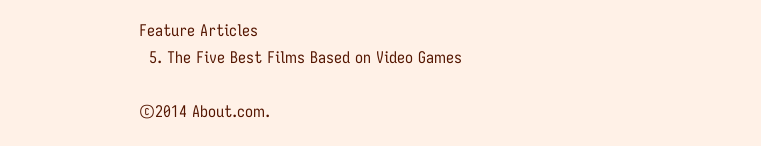Feature Articles
  5. The Five Best Films Based on Video Games

©2014 About.com.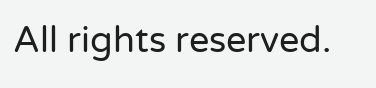All rights reserved.